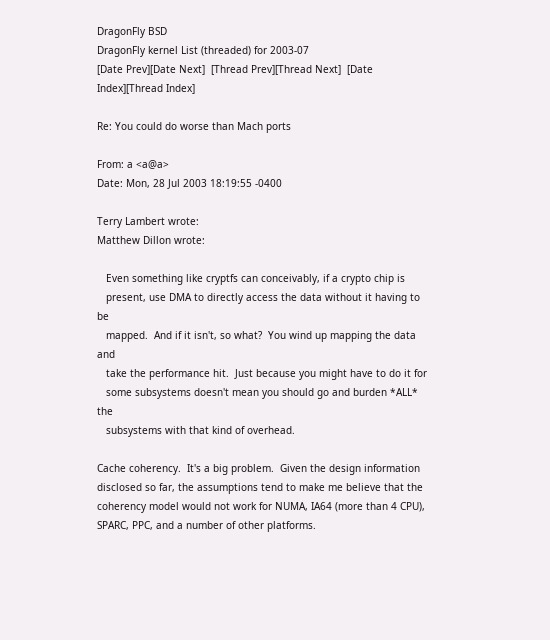DragonFly BSD
DragonFly kernel List (threaded) for 2003-07
[Date Prev][Date Next]  [Thread Prev][Thread Next]  [Date Index][Thread Index]

Re: You could do worse than Mach ports

From: a <a@a>
Date: Mon, 28 Jul 2003 18:19:55 -0400

Terry Lambert wrote:
Matthew Dillon wrote:

   Even something like cryptfs can conceivably, if a crypto chip is
   present, use DMA to directly access the data without it having to be
   mapped.  And if it isn't, so what?  You wind up mapping the data and
   take the performance hit.  Just because you might have to do it for
   some subsystems doesn't mean you should go and burden *ALL* the
   subsystems with that kind of overhead.

Cache coherency.  It's a big problem.  Given the design information
disclosed so far, the assumptions tend to make me believe that the
coherency model would not work for NUMA, IA64 (more than 4 CPU),
SPARC, PPC, and a number of other platforms.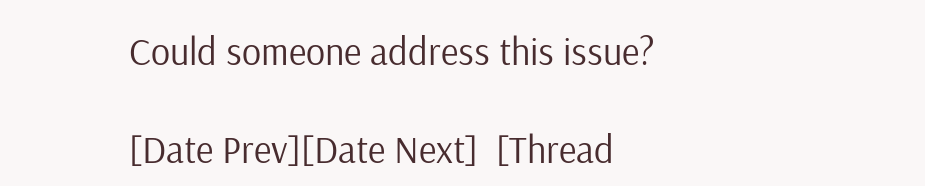Could someone address this issue?

[Date Prev][Date Next]  [Thread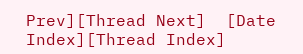Prev][Thread Next]  [Date Index][Thread Index]